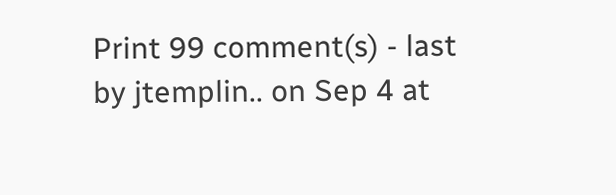Print 99 comment(s) - last by jtemplin.. on Sep 4 at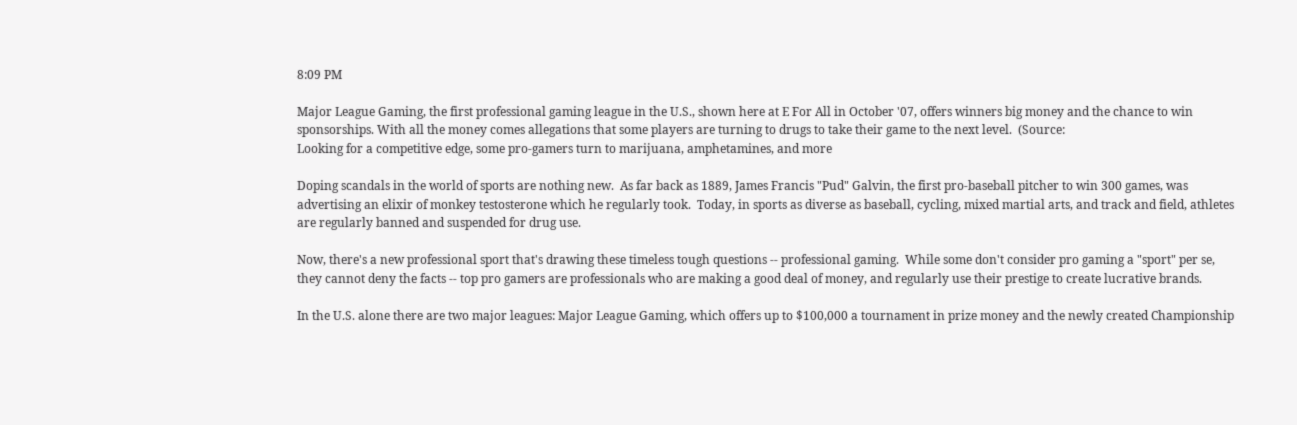8:09 PM

Major League Gaming, the first professional gaming league in the U.S., shown here at E For All in October '07, offers winners big money and the chance to win sponsorships. With all the money comes allegations that some players are turning to drugs to take their game to the next level.  (Source:
Looking for a competitive edge, some pro-gamers turn to marijuana, amphetamines, and more

Doping scandals in the world of sports are nothing new.  As far back as 1889, James Francis "Pud" Galvin, the first pro-baseball pitcher to win 300 games, was advertising an elixir of monkey testosterone which he regularly took.  Today, in sports as diverse as baseball, cycling, mixed martial arts, and track and field, athletes are regularly banned and suspended for drug use.

Now, there's a new professional sport that's drawing these timeless tough questions -- professional gaming.  While some don't consider pro gaming a "sport" per se, they cannot deny the facts -- top pro gamers are professionals who are making a good deal of money, and regularly use their prestige to create lucrative brands.

In the U.S. alone there are two major leagues: Major League Gaming, which offers up to $100,000 a tournament in prize money and the newly created Championship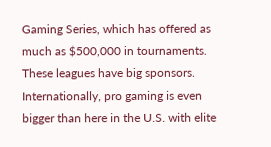Gaming Series, which has offered as much as $500,000 in tournaments.  These leagues have big sponsors.  Internationally, pro gaming is even bigger than here in the U.S. with elite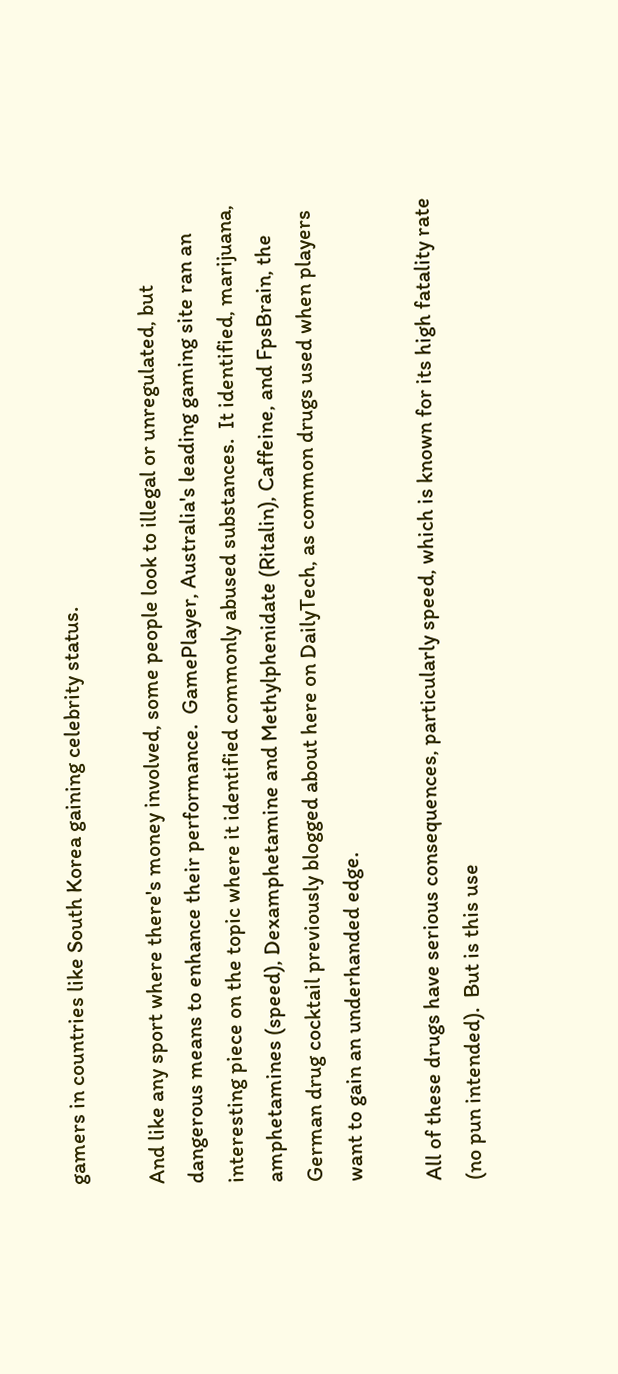gamers in countries like South Korea gaining celebrity status.

And like any sport where there's money involved, some people look to illegal or unregulated, but dangerous means to enhance their performance.  GamePlayer, Australia's leading gaming site ran an interesting piece on the topic where it identified commonly abused substances.  It identified, marijuana, amphetamines (speed), Dexamphetamine and Methylphenidate (Ritalin), Caffeine, and FpsBrain, the German drug cocktail previously blogged about here on DailyTech, as common drugs used when players want to gain an underhanded edge.

All of these drugs have serious consequences, particularly speed, which is known for its high fatality rate (no pun intended).  But is this use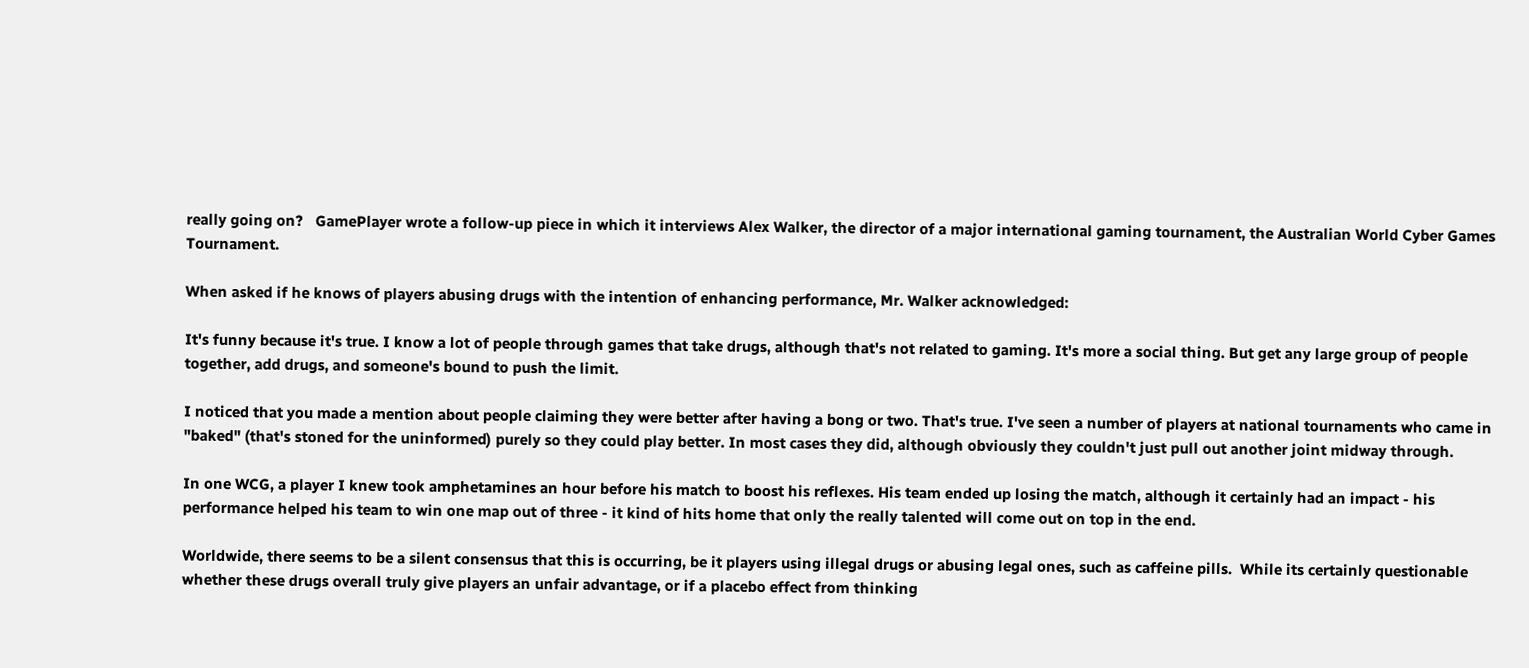really going on?   GamePlayer wrote a follow-up piece in which it interviews Alex Walker, the director of a major international gaming tournament, the Australian World Cyber Games Tournament.

When asked if he knows of players abusing drugs with the intention of enhancing performance, Mr. Walker acknowledged:

It's funny because it's true. I know a lot of people through games that take drugs, although that's not related to gaming. It's more a social thing. But get any large group of people together, add drugs, and someone's bound to push the limit.

I noticed that you made a mention about people claiming they were better after having a bong or two. That's true. I've seen a number of players at national tournaments who came in "baked" (that's stoned for the uninformed) purely so they could play better. In most cases they did, although obviously they couldn't just pull out another joint midway through.

In one WCG, a player I knew took amphetamines an hour before his match to boost his reflexes. His team ended up losing the match, although it certainly had an impact - his performance helped his team to win one map out of three - it kind of hits home that only the really talented will come out on top in the end.

Worldwide, there seems to be a silent consensus that this is occurring, be it players using illegal drugs or abusing legal ones, such as caffeine pills.  While its certainly questionable whether these drugs overall truly give players an unfair advantage, or if a placebo effect from thinking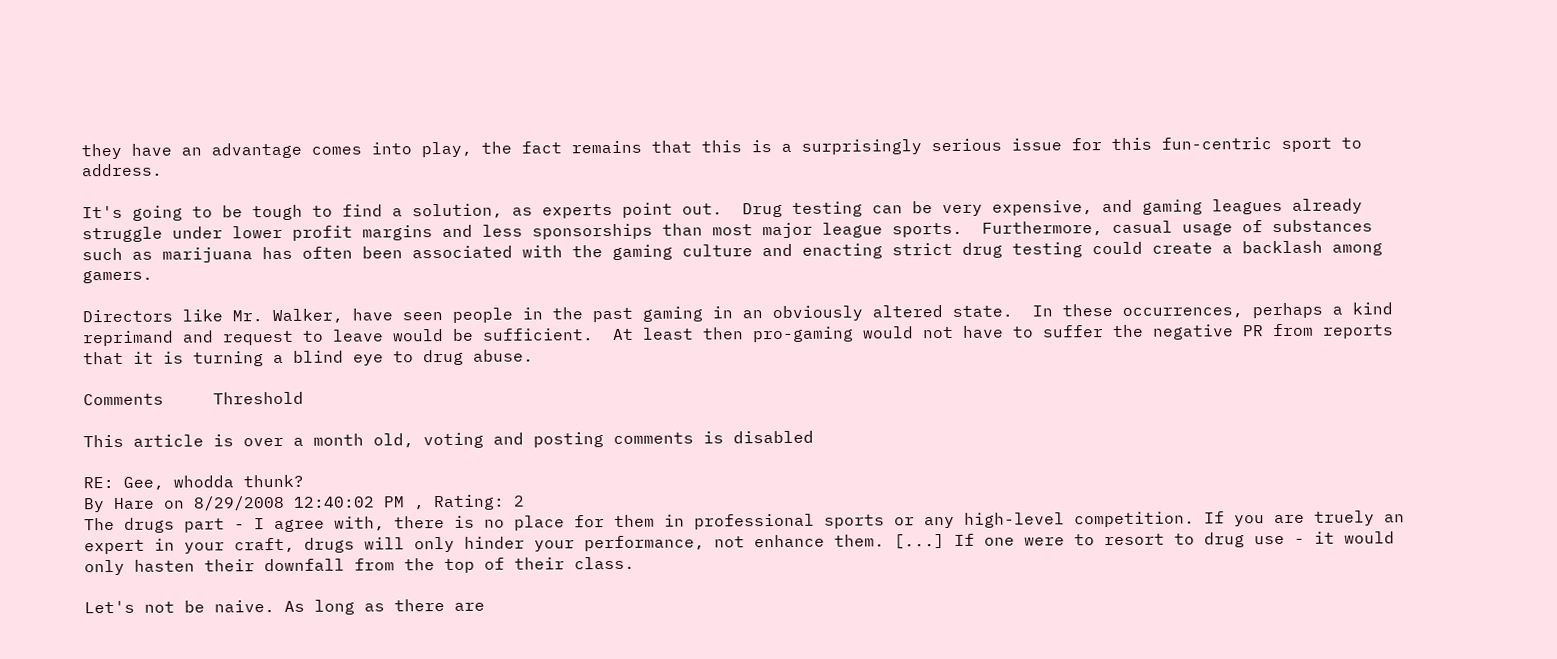they have an advantage comes into play, the fact remains that this is a surprisingly serious issue for this fun-centric sport to address.

It's going to be tough to find a solution, as experts point out.  Drug testing can be very expensive, and gaming leagues already struggle under lower profit margins and less sponsorships than most major league sports.  Furthermore, casual usage of substances such as marijuana has often been associated with the gaming culture and enacting strict drug testing could create a backlash among gamers.

Directors like Mr. Walker, have seen people in the past gaming in an obviously altered state.  In these occurrences, perhaps a kind reprimand and request to leave would be sufficient.  At least then pro-gaming would not have to suffer the negative PR from reports that it is turning a blind eye to drug abuse.

Comments     Threshold

This article is over a month old, voting and posting comments is disabled

RE: Gee, whodda thunk?
By Hare on 8/29/2008 12:40:02 PM , Rating: 2
The drugs part - I agree with, there is no place for them in professional sports or any high-level competition. If you are truely an expert in your craft, drugs will only hinder your performance, not enhance them. [...] If one were to resort to drug use - it would only hasten their downfall from the top of their class.

Let's not be naive. As long as there are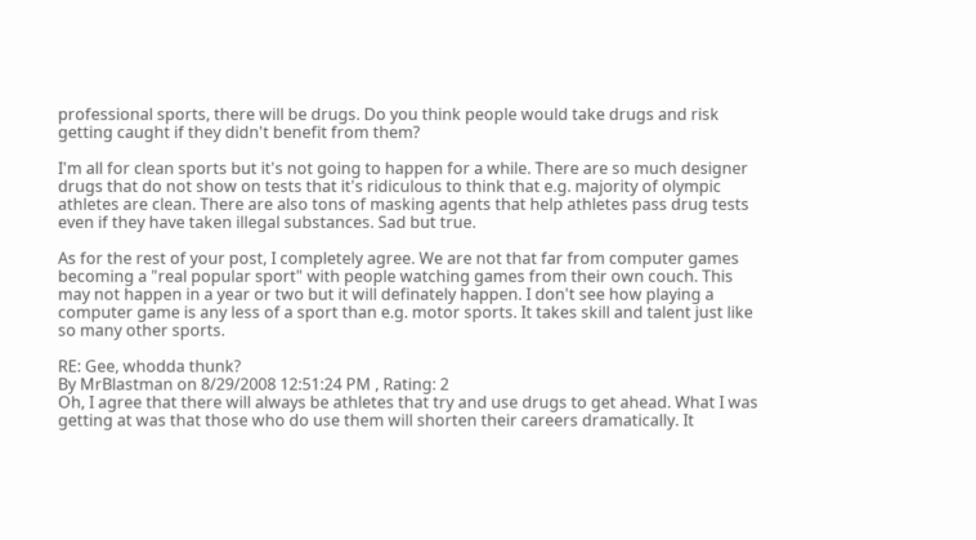professional sports, there will be drugs. Do you think people would take drugs and risk getting caught if they didn't benefit from them?

I'm all for clean sports but it's not going to happen for a while. There are so much designer drugs that do not show on tests that it's ridiculous to think that e.g. majority of olympic athletes are clean. There are also tons of masking agents that help athletes pass drug tests even if they have taken illegal substances. Sad but true.

As for the rest of your post, I completely agree. We are not that far from computer games becoming a "real popular sport" with people watching games from their own couch. This may not happen in a year or two but it will definately happen. I don't see how playing a computer game is any less of a sport than e.g. motor sports. It takes skill and talent just like so many other sports.

RE: Gee, whodda thunk?
By MrBlastman on 8/29/2008 12:51:24 PM , Rating: 2
Oh, I agree that there will always be athletes that try and use drugs to get ahead. What I was getting at was that those who do use them will shorten their careers dramatically. It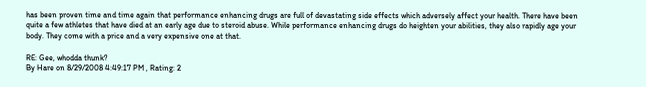has been proven time and time again that performance enhancing drugs are full of devastating side effects which adversely affect your health. There have been quite a few athletes that have died at an early age due to steroid abuse. While performance enhancing drugs do heighten your abilities, they also rapidly age your body. They come with a price and a very expensive one at that.

RE: Gee, whodda thunk?
By Hare on 8/29/2008 4:49:17 PM , Rating: 2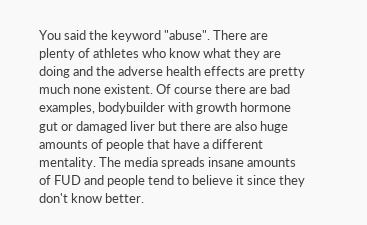You said the keyword "abuse". There are plenty of athletes who know what they are doing and the adverse health effects are pretty much none existent. Of course there are bad examples, bodybuilder with growth hormone gut or damaged liver but there are also huge amounts of people that have a different mentality. The media spreads insane amounts of FUD and people tend to believe it since they don't know better.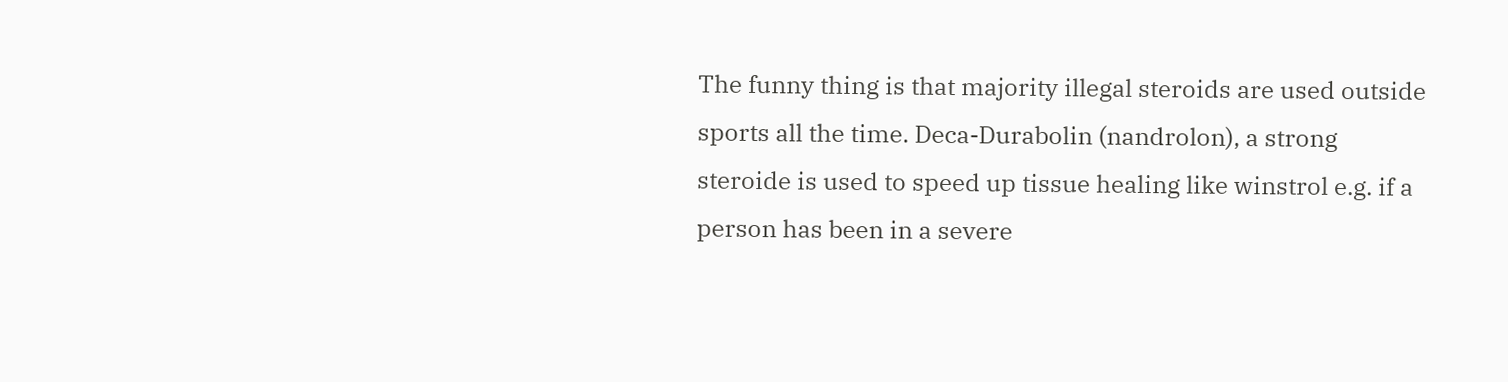The funny thing is that majority illegal steroids are used outside sports all the time. Deca-Durabolin (nandrolon), a strong steroide is used to speed up tissue healing like winstrol e.g. if a person has been in a severe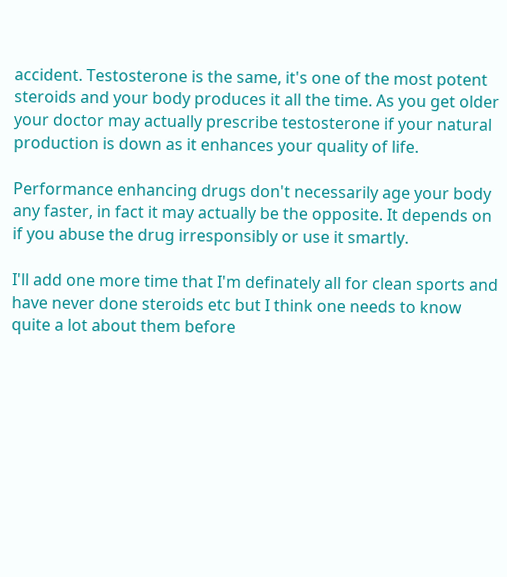accident. Testosterone is the same, it's one of the most potent steroids and your body produces it all the time. As you get older your doctor may actually prescribe testosterone if your natural production is down as it enhances your quality of life.

Performance enhancing drugs don't necessarily age your body any faster, in fact it may actually be the opposite. It depends on if you abuse the drug irresponsibly or use it smartly.

I'll add one more time that I'm definately all for clean sports and have never done steroids etc but I think one needs to know quite a lot about them before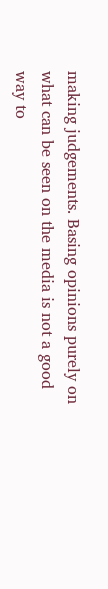making judgements. Basing opinions purely on what can be seen on the media is not a good way to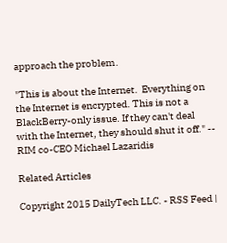approach the problem.

"This is about the Internet.  Everything on the Internet is encrypted. This is not a BlackBerry-only issue. If they can't deal with the Internet, they should shut it off." -- RIM co-CEO Michael Lazaridis

Related Articles

Copyright 2015 DailyTech LLC. - RSS Feed |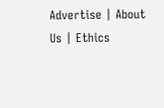Advertise | About Us | Ethics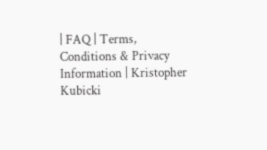| FAQ | Terms, Conditions & Privacy Information | Kristopher Kubicki